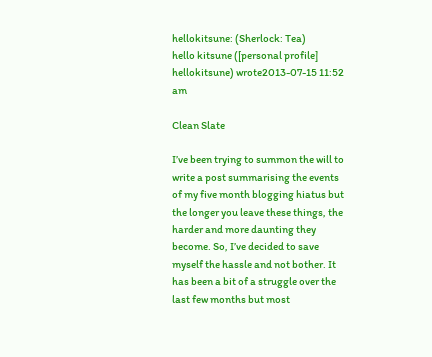hellokitsune: (Sherlock: Tea)
hello kitsune ([personal profile] hellokitsune) wrote2013-07-15 11:52 am

Clean Slate

I’ve been trying to summon the will to write a post summarising the events of my five month blogging hiatus but the longer you leave these things, the harder and more daunting they become. So, I’ve decided to save myself the hassle and not bother. It has been a bit of a struggle over the last few months but most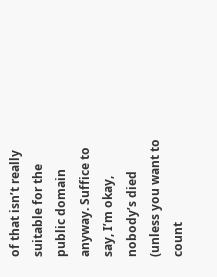of that isn’t really suitable for the public domain anyway. Suffice to say, I’m okay, nobody’s died (unless you want to count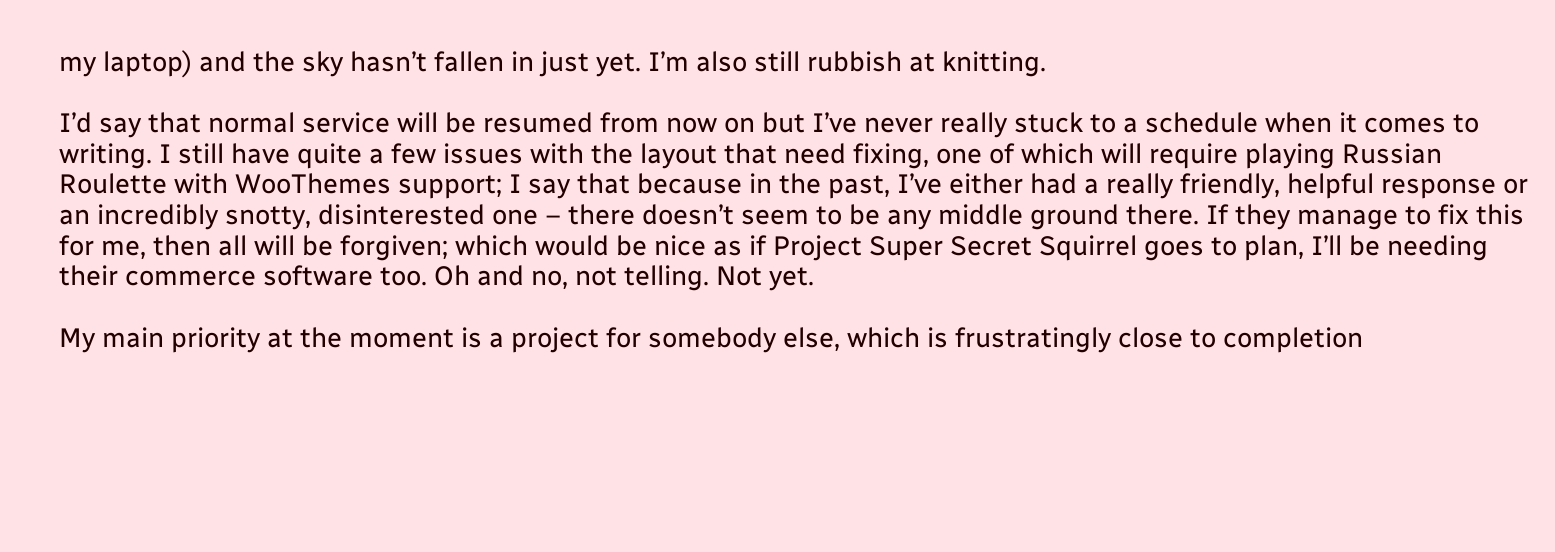my laptop) and the sky hasn’t fallen in just yet. I’m also still rubbish at knitting.

I’d say that normal service will be resumed from now on but I’ve never really stuck to a schedule when it comes to writing. I still have quite a few issues with the layout that need fixing, one of which will require playing Russian Roulette with WooThemes support; I say that because in the past, I’ve either had a really friendly, helpful response or an incredibly snotty, disinterested one – there doesn’t seem to be any middle ground there. If they manage to fix this for me, then all will be forgiven; which would be nice as if Project Super Secret Squirrel goes to plan, I’ll be needing their commerce software too. Oh and no, not telling. Not yet.

My main priority at the moment is a project for somebody else, which is frustratingly close to completion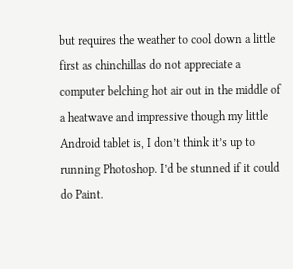but requires the weather to cool down a little first as chinchillas do not appreciate a computer belching hot air out in the middle of a heatwave and impressive though my little Android tablet is, I don’t think it’s up to running Photoshop. I’d be stunned if it could do Paint.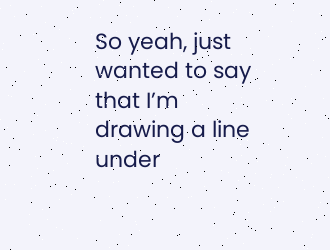So yeah, just wanted to say that I’m drawing a line under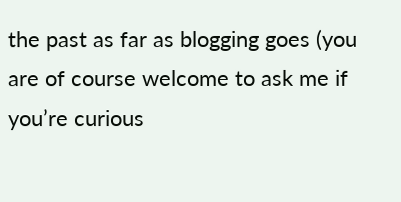the past as far as blogging goes (you are of course welcome to ask me if you’re curious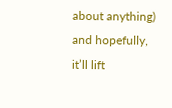about anything) and hopefully, it’ll lift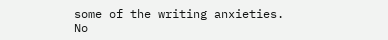some of the writing anxieties. No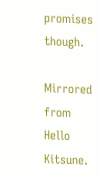promises though.

Mirrored from Hello Kitsune.